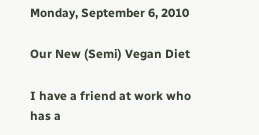Monday, September 6, 2010

Our New (Semi) Vegan Diet

I have a friend at work who has a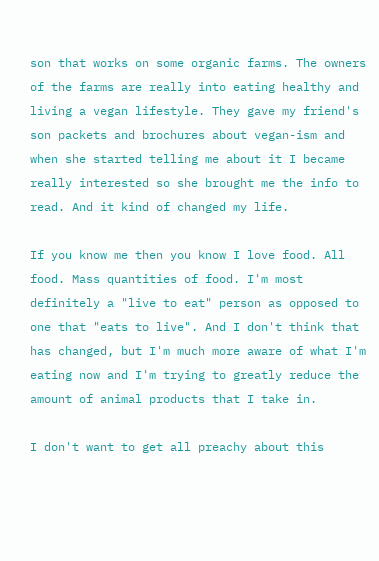son that works on some organic farms. The owners of the farms are really into eating healthy and living a vegan lifestyle. They gave my friend's son packets and brochures about vegan-ism and when she started telling me about it I became really interested so she brought me the info to read. And it kind of changed my life.

If you know me then you know I love food. All food. Mass quantities of food. I'm most definitely a "live to eat" person as opposed to one that "eats to live". And I don't think that has changed, but I'm much more aware of what I'm eating now and I'm trying to greatly reduce the amount of animal products that I take in.

I don't want to get all preachy about this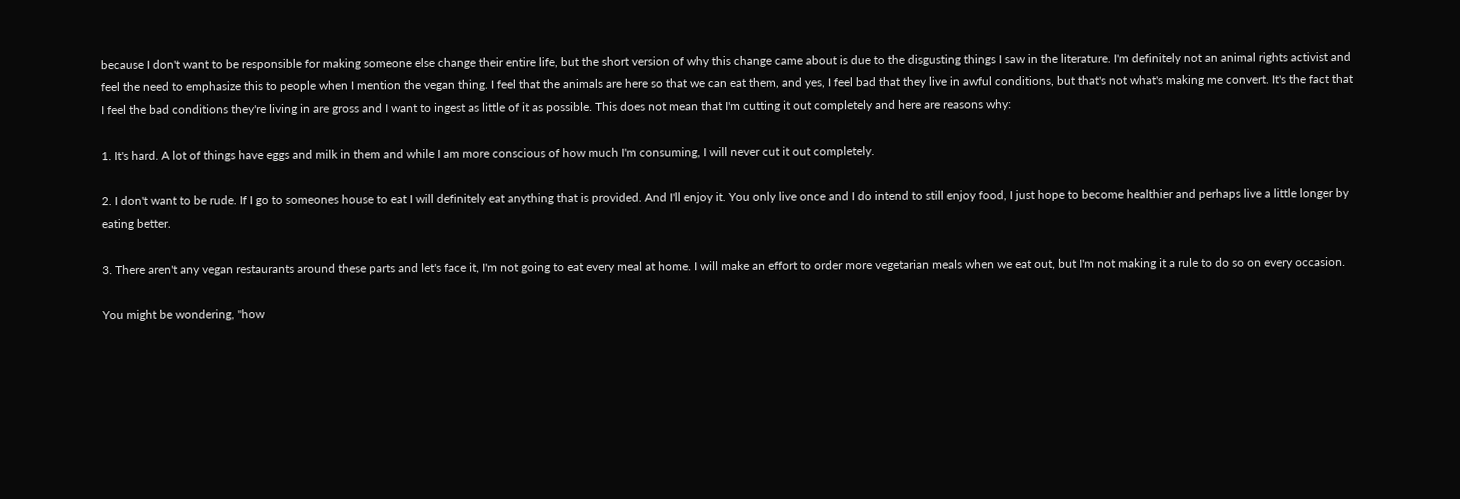because I don't want to be responsible for making someone else change their entire life, but the short version of why this change came about is due to the disgusting things I saw in the literature. I'm definitely not an animal rights activist and feel the need to emphasize this to people when I mention the vegan thing. I feel that the animals are here so that we can eat them, and yes, I feel bad that they live in awful conditions, but that's not what's making me convert. It's the fact that I feel the bad conditions they're living in are gross and I want to ingest as little of it as possible. This does not mean that I'm cutting it out completely and here are reasons why:

1. It's hard. A lot of things have eggs and milk in them and while I am more conscious of how much I'm consuming, I will never cut it out completely.

2. I don't want to be rude. If I go to someones house to eat I will definitely eat anything that is provided. And I'll enjoy it. You only live once and I do intend to still enjoy food, I just hope to become healthier and perhaps live a little longer by eating better.

3. There aren't any vegan restaurants around these parts and let's face it, I'm not going to eat every meal at home. I will make an effort to order more vegetarian meals when we eat out, but I'm not making it a rule to do so on every occasion.

You might be wondering, "how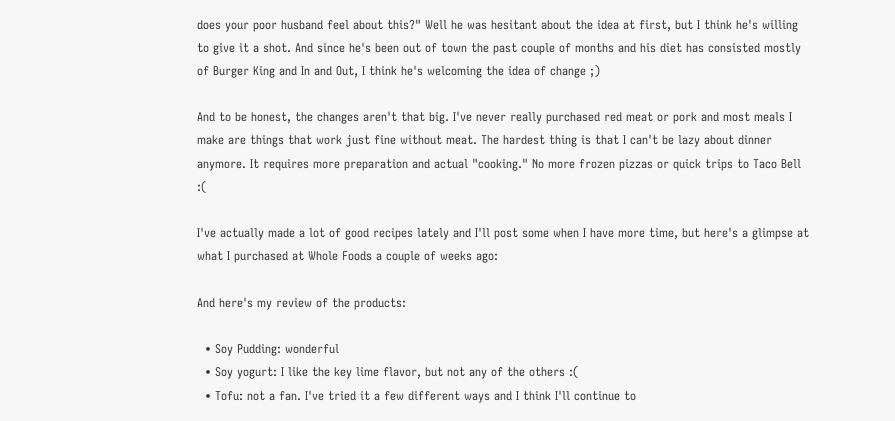does your poor husband feel about this?" Well he was hesitant about the idea at first, but I think he's willing to give it a shot. And since he's been out of town the past couple of months and his diet has consisted mostly of Burger King and In and Out, I think he's welcoming the idea of change ;)

And to be honest, the changes aren't that big. I've never really purchased red meat or pork and most meals I make are things that work just fine without meat. The hardest thing is that I can't be lazy about dinner anymore. It requires more preparation and actual "cooking." No more frozen pizzas or quick trips to Taco Bell :(

I've actually made a lot of good recipes lately and I'll post some when I have more time, but here's a glimpse at what I purchased at Whole Foods a couple of weeks ago:

And here's my review of the products:

  • Soy Pudding: wonderful
  • Soy yogurt: I like the key lime flavor, but not any of the others :(
  • Tofu: not a fan. I've tried it a few different ways and I think I'll continue to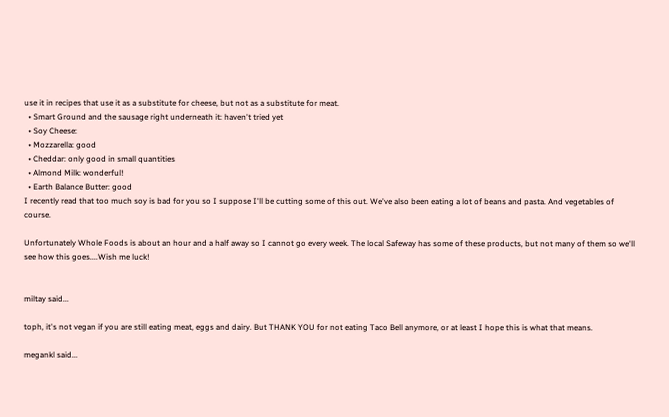use it in recipes that use it as a substitute for cheese, but not as a substitute for meat.
  • Smart Ground and the sausage right underneath it: haven't tried yet
  • Soy Cheese:
  • Mozzarella: good
  • Cheddar: only good in small quantities
  • Almond Milk: wonderful!
  • Earth Balance Butter: good
I recently read that too much soy is bad for you so I suppose I'll be cutting some of this out. We've also been eating a lot of beans and pasta. And vegetables of course.

Unfortunately Whole Foods is about an hour and a half away so I cannot go every week. The local Safeway has some of these products, but not many of them so we'll see how this goes....Wish me luck!


miltay said...

toph, it's not vegan if you are still eating meat, eggs and dairy. But THANK YOU for not eating Taco Bell anymore, or at least I hope this is what that means.

megankl said...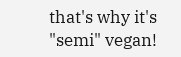that's why it's "semi" vegan!